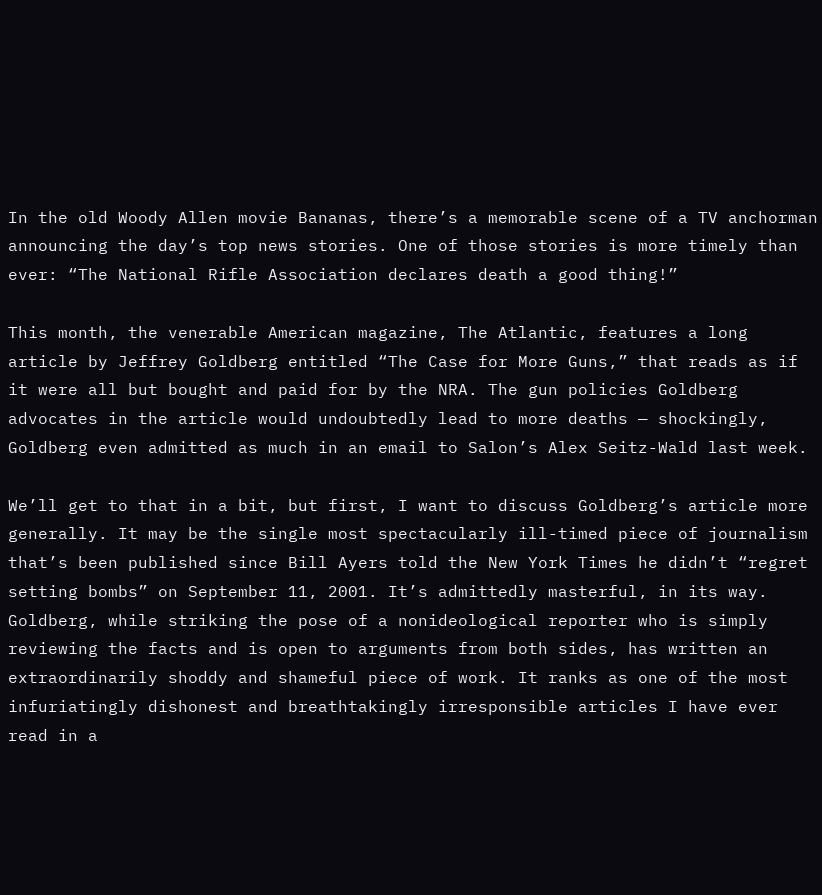In the old Woody Allen movie Bananas, there’s a memorable scene of a TV anchorman announcing the day’s top news stories. One of those stories is more timely than ever: “The National Rifle Association declares death a good thing!”

This month, the venerable American magazine, The Atlantic, features a long article by Jeffrey Goldberg entitled “The Case for More Guns,” that reads as if it were all but bought and paid for by the NRA. The gun policies Goldberg advocates in the article would undoubtedly lead to more deaths — shockingly, Goldberg even admitted as much in an email to Salon’s Alex Seitz-Wald last week.

We’ll get to that in a bit, but first, I want to discuss Goldberg’s article more generally. It may be the single most spectacularly ill-timed piece of journalism that’s been published since Bill Ayers told the New York Times he didn’t “regret setting bombs” on September 11, 2001. It’s admittedly masterful, in its way. Goldberg, while striking the pose of a nonideological reporter who is simply reviewing the facts and is open to arguments from both sides, has written an extraordinarily shoddy and shameful piece of work. It ranks as one of the most infuriatingly dishonest and breathtakingly irresponsible articles I have ever read in a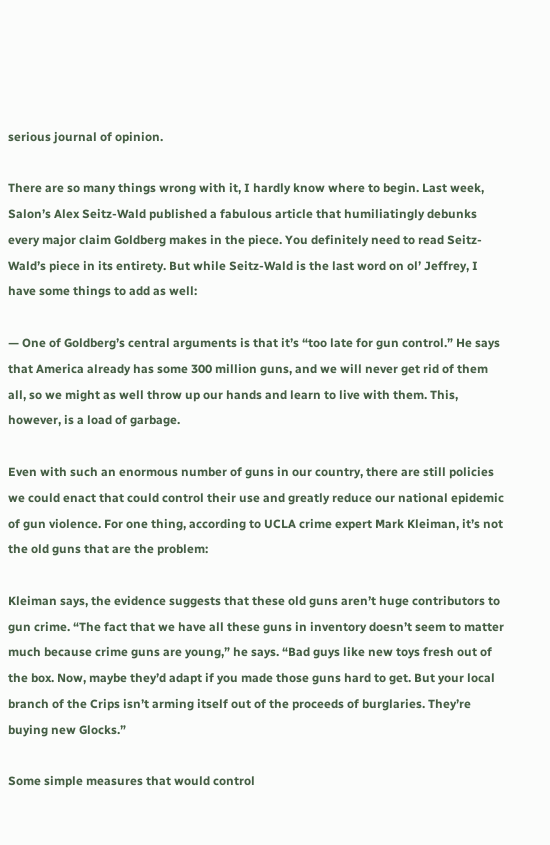serious journal of opinion.

There are so many things wrong with it, I hardly know where to begin. Last week, Salon’s Alex Seitz-Wald published a fabulous article that humiliatingly debunks every major claim Goldberg makes in the piece. You definitely need to read Seitz-Wald’s piece in its entirety. But while Seitz-Wald is the last word on ol’ Jeffrey, I have some things to add as well:

— One of Goldberg’s central arguments is that it’s “too late for gun control.” He says that America already has some 300 million guns, and we will never get rid of them all, so we might as well throw up our hands and learn to live with them. This, however, is a load of garbage.

Even with such an enormous number of guns in our country, there are still policies we could enact that could control their use and greatly reduce our national epidemic of gun violence. For one thing, according to UCLA crime expert Mark Kleiman, it’s not the old guns that are the problem:

Kleiman says, the evidence suggests that these old guns aren’t huge contributors to gun crime. “The fact that we have all these guns in inventory doesn’t seem to matter much because crime guns are young,” he says. “Bad guys like new toys fresh out of the box. Now, maybe they’d adapt if you made those guns hard to get. But your local branch of the Crips isn’t arming itself out of the proceeds of burglaries. They’re buying new Glocks.”

Some simple measures that would control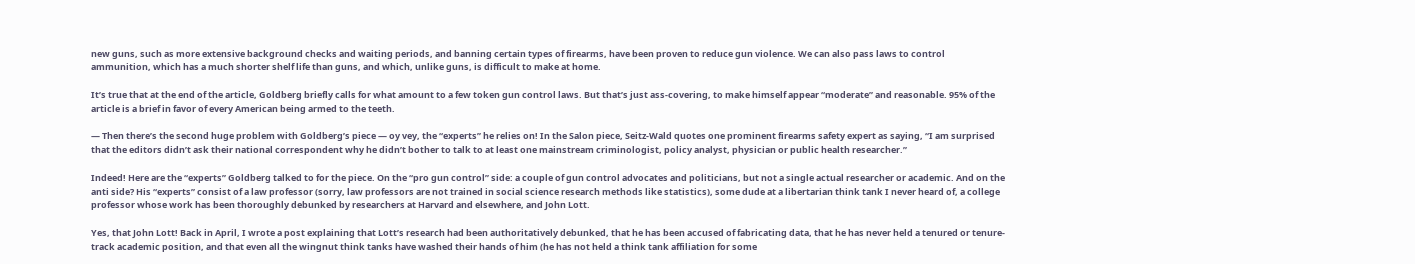new guns, such as more extensive background checks and waiting periods, and banning certain types of firearms, have been proven to reduce gun violence. We can also pass laws to control ammunition, which has a much shorter shelf life than guns, and which, unlike guns, is difficult to make at home.

It’s true that at the end of the article, Goldberg briefly calls for what amount to a few token gun control laws. But that’s just ass-covering, to make himself appear “moderate” and reasonable. 95% of the article is a brief in favor of every American being armed to the teeth.

— Then there’s the second huge problem with Goldberg’s piece — oy vey, the “experts” he relies on! In the Salon piece, Seitz-Wald quotes one prominent firearms safety expert as saying, “I am surprised that the editors didn’t ask their national correspondent why he didn’t bother to talk to at least one mainstream criminologist, policy analyst, physician or public health researcher.”

Indeed! Here are the “experts” Goldberg talked to for the piece. On the “pro gun control” side: a couple of gun control advocates and politicians, but not a single actual researcher or academic. And on the anti side? His “experts” consist of a law professor (sorry, law professors are not trained in social science research methods like statistics), some dude at a libertarian think tank I never heard of, a college professor whose work has been thoroughly debunked by researchers at Harvard and elsewhere, and John Lott.

Yes, that John Lott! Back in April, I wrote a post explaining that Lott’s research had been authoritatively debunked, that he has been accused of fabricating data, that he has never held a tenured or tenure-track academic position, and that even all the wingnut think tanks have washed their hands of him (he has not held a think tank affiliation for some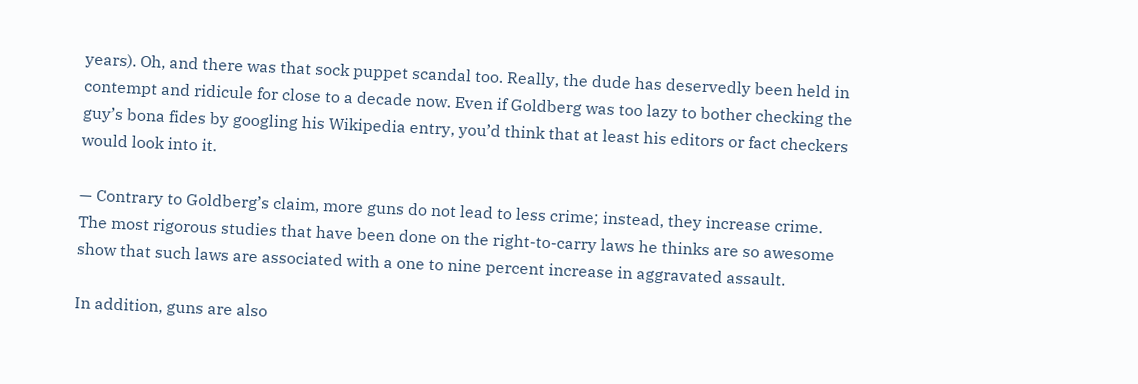years). Oh, and there was that sock puppet scandal too. Really, the dude has deservedly been held in contempt and ridicule for close to a decade now. Even if Goldberg was too lazy to bother checking the guy’s bona fides by googling his Wikipedia entry, you’d think that at least his editors or fact checkers would look into it.

— Contrary to Goldberg’s claim, more guns do not lead to less crime; instead, they increase crime. The most rigorous studies that have been done on the right-to-carry laws he thinks are so awesome show that such laws are associated with a one to nine percent increase in aggravated assault.

In addition, guns are also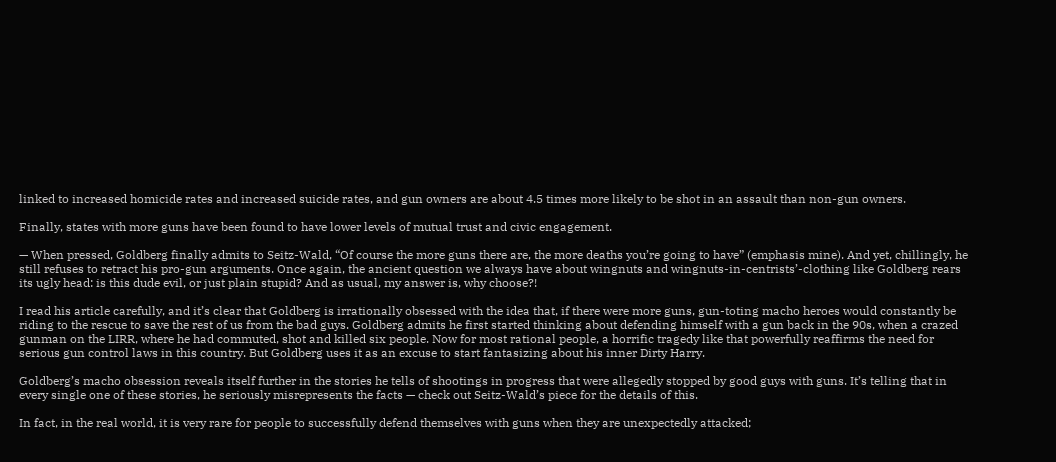linked to increased homicide rates and increased suicide rates, and gun owners are about 4.5 times more likely to be shot in an assault than non-gun owners.

Finally, states with more guns have been found to have lower levels of mutual trust and civic engagement.

— When pressed, Goldberg finally admits to Seitz-Wald, “Of course the more guns there are, the more deaths you’re going to have” (emphasis mine). And yet, chillingly, he still refuses to retract his pro-gun arguments. Once again, the ancient question we always have about wingnuts and wingnuts-in-centrists’-clothing like Goldberg rears its ugly head: is this dude evil, or just plain stupid? And as usual, my answer is, why choose?!

I read his article carefully, and it’s clear that Goldberg is irrationally obsessed with the idea that, if there were more guns, gun-toting macho heroes would constantly be riding to the rescue to save the rest of us from the bad guys. Goldberg admits he first started thinking about defending himself with a gun back in the 90s, when a crazed gunman on the LIRR, where he had commuted, shot and killed six people. Now for most rational people, a horrific tragedy like that powerfully reaffirms the need for serious gun control laws in this country. But Goldberg uses it as an excuse to start fantasizing about his inner Dirty Harry.

Goldberg’s macho obsession reveals itself further in the stories he tells of shootings in progress that were allegedly stopped by good guys with guns. It’s telling that in every single one of these stories, he seriously misrepresents the facts — check out Seitz-Wald’s piece for the details of this.

In fact, in the real world, it is very rare for people to successfully defend themselves with guns when they are unexpectedly attacked;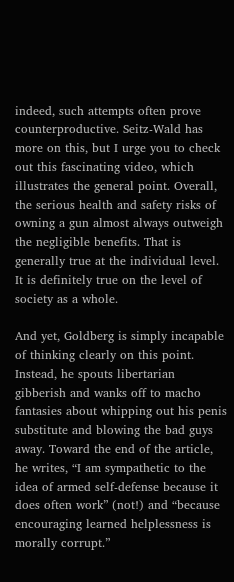indeed, such attempts often prove counterproductive. Seitz-Wald has more on this, but I urge you to check out this fascinating video, which illustrates the general point. Overall, the serious health and safety risks of owning a gun almost always outweigh the negligible benefits. That is generally true at the individual level. It is definitely true on the level of society as a whole.

And yet, Goldberg is simply incapable of thinking clearly on this point. Instead, he spouts libertarian gibberish and wanks off to macho fantasies about whipping out his penis substitute and blowing the bad guys away. Toward the end of the article, he writes, “I am sympathetic to the idea of armed self-defense because it does often work” (not!) and “because encouraging learned helplessness is morally corrupt.”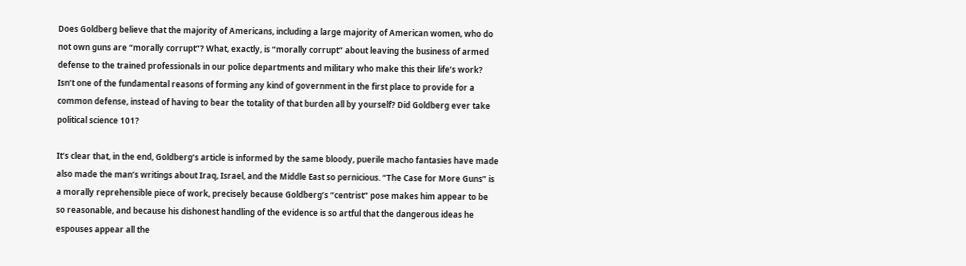Does Goldberg believe that the majority of Americans, including a large majority of American women, who do not own guns are “morally corrupt”? What, exactly, is “morally corrupt” about leaving the business of armed defense to the trained professionals in our police departments and military who make this their life’s work? Isn’t one of the fundamental reasons of forming any kind of government in the first place to provide for a common defense, instead of having to bear the totality of that burden all by yourself? Did Goldberg ever take political science 101?

It’s clear that, in the end, Goldberg’s article is informed by the same bloody, puerile macho fantasies have made also made the man’s writings about Iraq, Israel, and the Middle East so pernicious. “The Case for More Guns” is a morally reprehensible piece of work, precisely because Goldberg’s “centrist” pose makes him appear to be so reasonable, and because his dishonest handling of the evidence is so artful that the dangerous ideas he espouses appear all the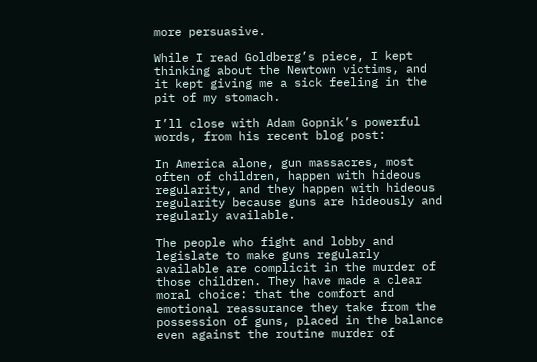more persuasive.

While I read Goldberg’s piece, I kept thinking about the Newtown victims, and it kept giving me a sick feeling in the pit of my stomach.

I’ll close with Adam Gopnik’s powerful words, from his recent blog post:

In America alone, gun massacres, most often of children, happen with hideous regularity, and they happen with hideous regularity because guns are hideously and regularly available.

The people who fight and lobby and legislate to make guns regularly available are complicit in the murder of those children. They have made a clear moral choice: that the comfort and emotional reassurance they take from the possession of guns, placed in the balance even against the routine murder of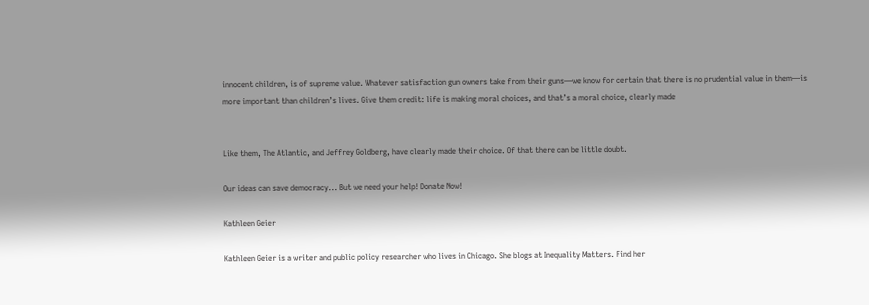innocent children, is of supreme value. Whatever satisfaction gun owners take from their guns—we know for certain that there is no prudential value in them—is more important than children’s lives. Give them credit: life is making moral choices, and that’s a moral choice, clearly made


Like them, The Atlantic, and Jeffrey Goldberg, have clearly made their choice. Of that there can be little doubt.

Our ideas can save democracy... But we need your help! Donate Now!

Kathleen Geier

Kathleen Geier is a writer and public policy researcher who lives in Chicago. She blogs at Inequality Matters. Find her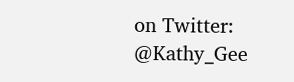on Twitter: @Kathy_Gee